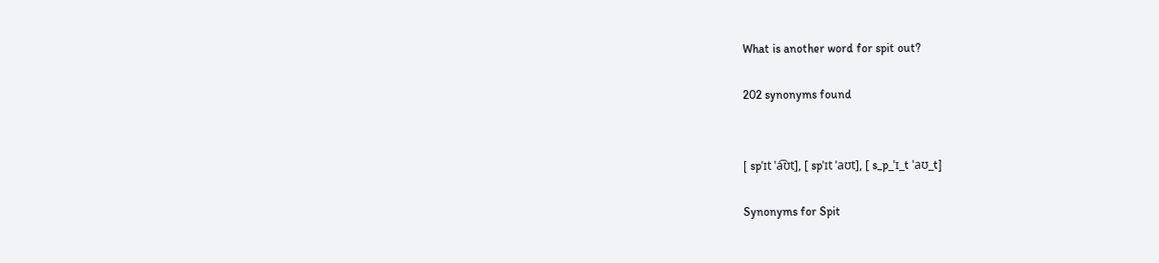What is another word for spit out?

202 synonyms found


[ spˈɪt ˈa͡ʊt], [ spˈɪt ˈaʊt], [ s_p_ˈɪ_t ˈaʊ_t]

Synonyms for Spit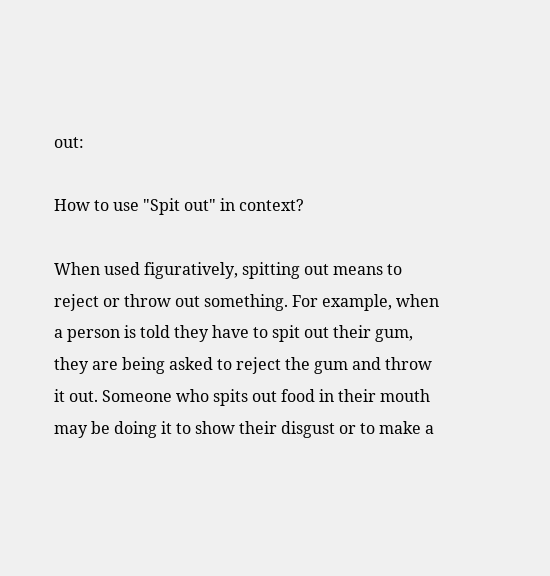out:

How to use "Spit out" in context?

When used figuratively, spitting out means to reject or throw out something. For example, when a person is told they have to spit out their gum, they are being asked to reject the gum and throw it out. Someone who spits out food in their mouth may be doing it to show their disgust or to make a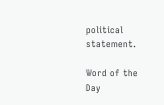political statement.

Word of the Day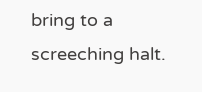bring to a screeching halt.